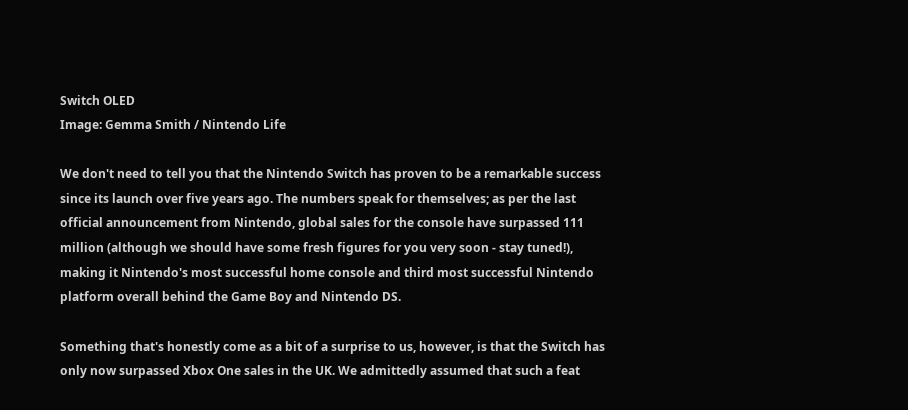Switch OLED
Image: Gemma Smith / Nintendo Life

We don't need to tell you that the Nintendo Switch has proven to be a remarkable success since its launch over five years ago. The numbers speak for themselves; as per the last official announcement from Nintendo, global sales for the console have surpassed 111 million (although we should have some fresh figures for you very soon - stay tuned!), making it Nintendo's most successful home console and third most successful Nintendo platform overall behind the Game Boy and Nintendo DS.

Something that's honestly come as a bit of a surprise to us, however, is that the Switch has only now surpassed Xbox One sales in the UK. We admittedly assumed that such a feat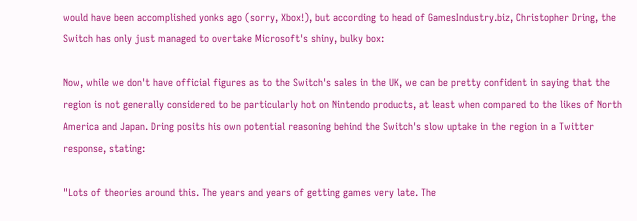would have been accomplished yonks ago (sorry, Xbox!), but according to head of GamesIndustry.biz, Christopher Dring, the Switch has only just managed to overtake Microsoft's shiny, bulky box:

Now, while we don't have official figures as to the Switch's sales in the UK, we can be pretty confident in saying that the region is not generally considered to be particularly hot on Nintendo products, at least when compared to the likes of North America and Japan. Dring posits his own potential reasoning behind the Switch's slow uptake in the region in a Twitter response, stating:

"Lots of theories around this. The years and years of getting games very late. The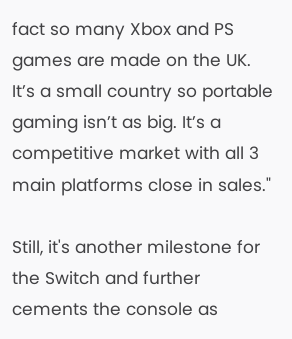fact so many Xbox and PS games are made on the UK. It’s a small country so portable gaming isn’t as big. It’s a competitive market with all 3 main platforms close in sales."

Still, it's another milestone for the Switch and further cements the console as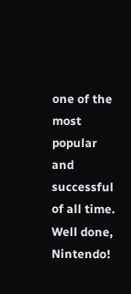one of the most popular and successful of all time. Well done, Nintendo!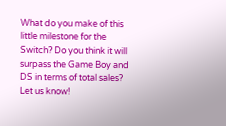What do you make of this little milestone for the Switch? Do you think it will surpass the Game Boy and DS in terms of total sales? Let us know!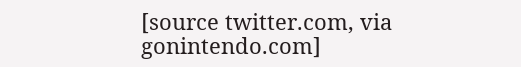[source twitter.com, via gonintendo.com]